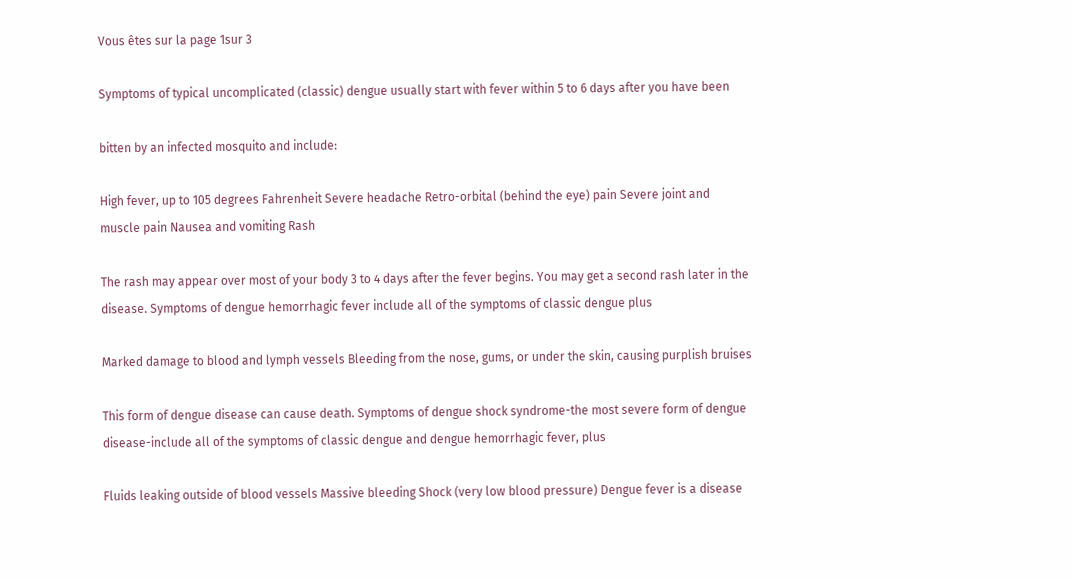Vous êtes sur la page 1sur 3

Symptoms of typical uncomplicated (classic) dengue usually start with fever within 5 to 6 days after you have been

bitten by an infected mosquito and include:

High fever, up to 105 degrees Fahrenheit Severe headache Retro-orbital (behind the eye) pain Severe joint and muscle pain Nausea and vomiting Rash

The rash may appear over most of your body 3 to 4 days after the fever begins. You may get a second rash later in the disease. Symptoms of dengue hemorrhagic fever include all of the symptoms of classic dengue plus

Marked damage to blood and lymph vessels Bleeding from the nose, gums, or under the skin, causing purplish bruises

This form of dengue disease can cause death. Symptoms of dengue shock syndrome-the most severe form of dengue disease-include all of the symptoms of classic dengue and dengue hemorrhagic fever, plus

Fluids leaking outside of blood vessels Massive bleeding Shock (very low blood pressure) Dengue fever is a disease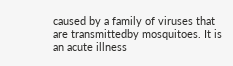caused by a family of viruses that are transmittedby mosquitoes. It is an acute illness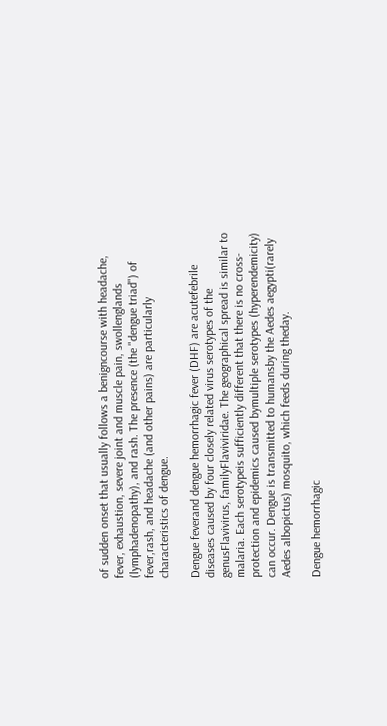of sudden onset that usually follows a benigncourse with headache, fever, exhaustion, severe joint and muscle pain, swollenglands (lymphadenopathy), and rash. The presence (the "dengue triad") of fever,rash, and headache (and other pains) are particularly characteristics of dengue.

Dengue feverand dengue hemorrhagic fever (DHF) are acutefebrile diseases caused by four closely related virus serotypes of the genusFlavivirus, familyFlaviviridae. The geographical spread is similar to malaria. Each serotypeis sufficiently different that there is no cross-protection and epidemics caused bymultiple serotypes (hyperendemicity) can occur. Dengue is transmitted to humansby the Aedes aegypti(rarely Aedes albopictus) mosquito, which feeds during theday.

Dengue hemorrhagic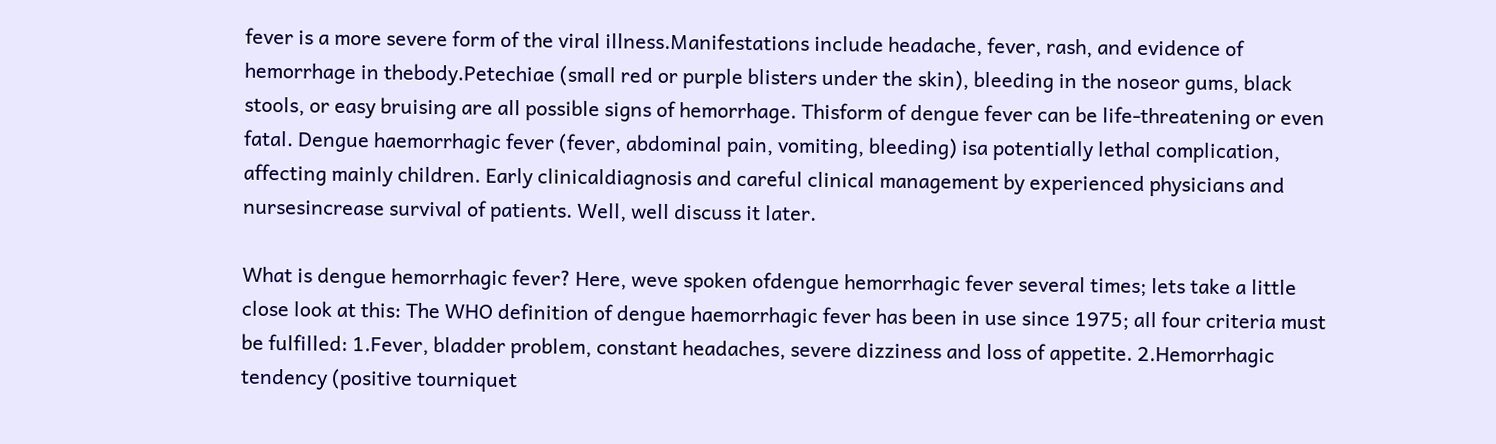fever is a more severe form of the viral illness.Manifestations include headache, fever, rash, and evidence of hemorrhage in thebody.Petechiae (small red or purple blisters under the skin), bleeding in the noseor gums, black stools, or easy bruising are all possible signs of hemorrhage. Thisform of dengue fever can be life-threatening or even fatal. Dengue haemorrhagic fever (fever, abdominal pain, vomiting, bleeding) isa potentially lethal complication, affecting mainly children. Early clinicaldiagnosis and careful clinical management by experienced physicians and nursesincrease survival of patients. Well, well discuss it later.

What is dengue hemorrhagic fever? Here, weve spoken ofdengue hemorrhagic fever several times; lets take a little close look at this: The WHO definition of dengue haemorrhagic fever has been in use since 1975; all four criteria must be fulfilled: 1.Fever, bladder problem, constant headaches, severe dizziness and loss of appetite. 2.Hemorrhagic tendency (positive tourniquet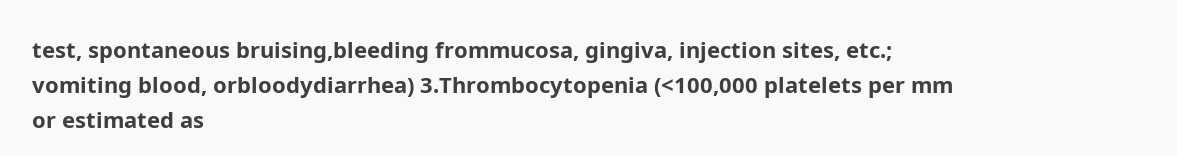test, spontaneous bruising,bleeding frommucosa, gingiva, injection sites, etc.; vomiting blood, orbloodydiarrhea) 3.Thrombocytopenia (<100,000 platelets per mm or estimated as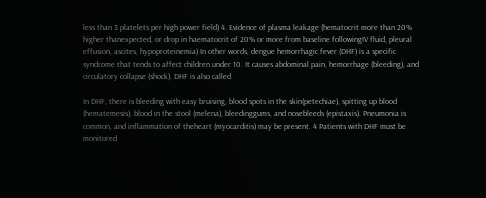less than 3 platelets per high power field) 4. Evidence of plasma leakage (hematocrit more than 20% higher thanexpected, or drop in haematocrit of 20% or more from baseline followingIV fluid, pleural effusion, ascites, hypoproteinemia) In other words, dengue hemorrhagic fever (DHF) is a specific syndrome that tends to affect children under 10. It causes abdominal pain, hemorrhage (bleeding), and circulatory collapse (shock). DHF is also called

In DHF, there is bleeding with easy bruising, blood spots in the skin(petechiae), spitting up blood (hematemesis), blood in the stool (melena), bleedinggums, and nosebleeds (epistaxis). Pneumonia is common, and inflammation of theheart (myocarditis) may be present. 4 Patients with DHF must be monitored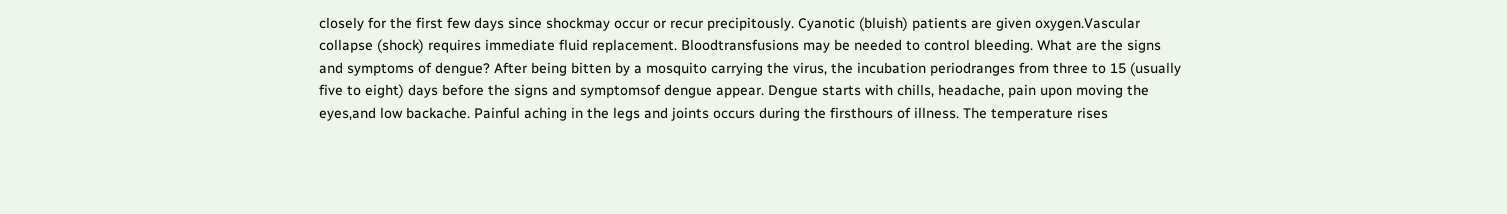closely for the first few days since shockmay occur or recur precipitously. Cyanotic (bluish) patients are given oxygen.Vascular collapse (shock) requires immediate fluid replacement. Bloodtransfusions may be needed to control bleeding. What are the signs and symptoms of dengue? After being bitten by a mosquito carrying the virus, the incubation periodranges from three to 15 (usually five to eight) days before the signs and symptomsof dengue appear. Dengue starts with chills, headache, pain upon moving the eyes,and low backache. Painful aching in the legs and joints occurs during the firsthours of illness. The temperature rises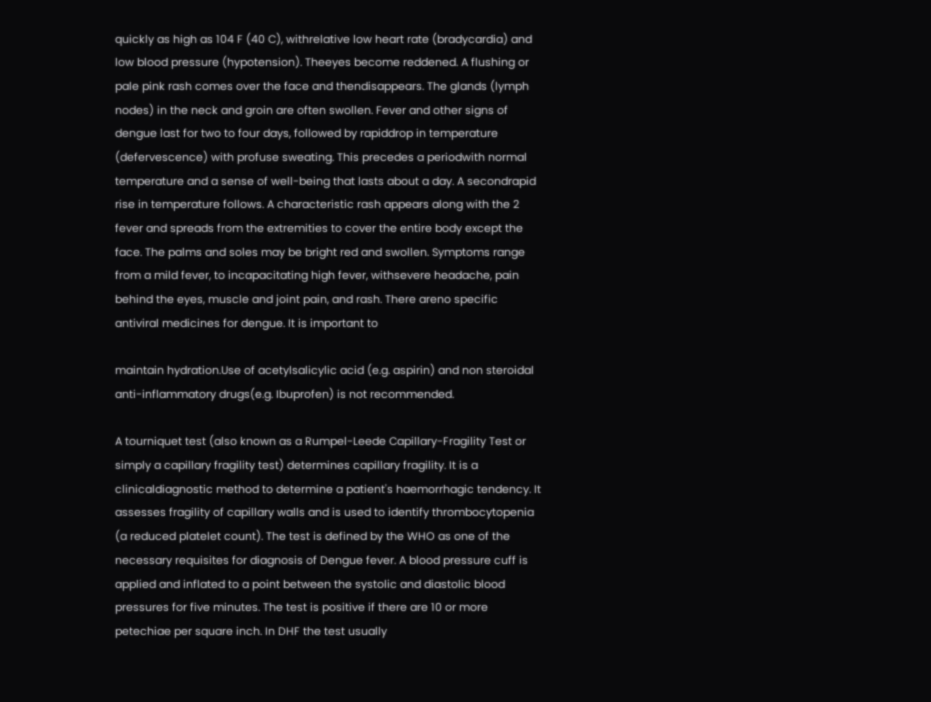quickly as high as 104 F (40 C), withrelative low heart rate (bradycardia) and low blood pressure (hypotension). Theeyes become reddened. A flushing or pale pink rash comes over the face and thendisappears. The glands (lymph nodes) in the neck and groin are often swollen. Fever and other signs of dengue last for two to four days, followed by rapiddrop in temperature (defervescence) with profuse sweating. This precedes a periodwith normal temperature and a sense of well-being that lasts about a day. A secondrapid rise in temperature follows. A characteristic rash appears along with the 2 fever and spreads from the extremities to cover the entire body except the face. The palms and soles may be bright red and swollen. Symptoms range from a mild fever, to incapacitating high fever, withsevere headache, pain behind the eyes, muscle and joint pain, and rash. There areno specific antiviral medicines for dengue. It is important to

maintain hydration.Use of acetylsalicylic acid (e.g. aspirin) and non steroidal anti-inflammatory drugs(e.g. Ibuprofen) is not recommended.

A tourniquet test (also known as a Rumpel-Leede Capillary-Fragility Test or simply a capillary fragility test) determines capillary fragility. It is a clinicaldiagnostic method to determine a patient's haemorrhagic tendency. It assesses fragility of capillary walls and is used to identify thrombocytopenia (a reduced platelet count). The test is defined by the WHO as one of the necessary requisites for diagnosis of Dengue fever. A blood pressure cuff is applied and inflated to a point between the systolic and diastolic blood pressures for five minutes. The test is positive if there are 10 or more petechiae per square inch. In DHF the test usually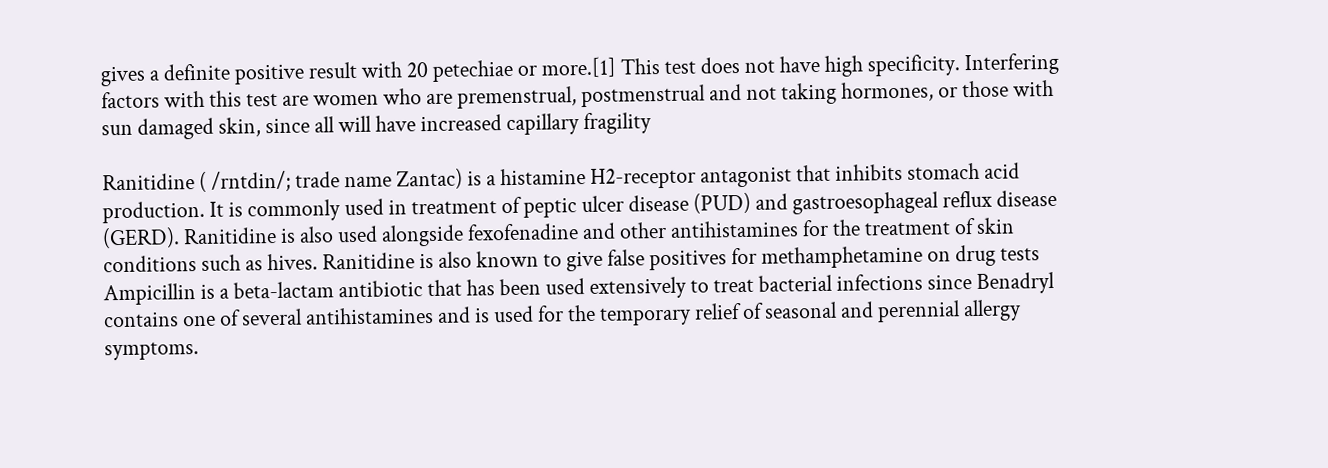gives a definite positive result with 20 petechiae or more.[1] This test does not have high specificity. Interfering factors with this test are women who are premenstrual, postmenstrual and not taking hormones, or those with sun damaged skin, since all will have increased capillary fragility

Ranitidine ( /rntdin/; trade name Zantac) is a histamine H2-receptor antagonist that inhibits stomach acid production. It is commonly used in treatment of peptic ulcer disease (PUD) and gastroesophageal reflux disease (GERD). Ranitidine is also used alongside fexofenadine and other antihistamines for the treatment of skin conditions such as hives. Ranitidine is also known to give false positives for methamphetamine on drug tests Ampicillin is a beta-lactam antibiotic that has been used extensively to treat bacterial infections since Benadryl contains one of several antihistamines and is used for the temporary relief of seasonal and perennial allergy symptoms.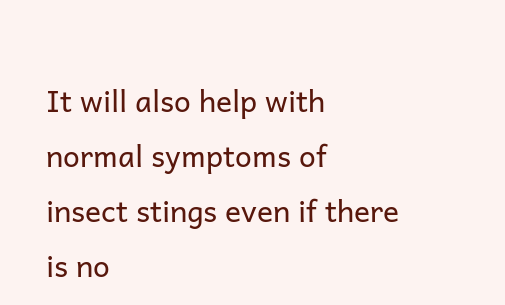It will also help with normal symptoms of insect stings even if there is no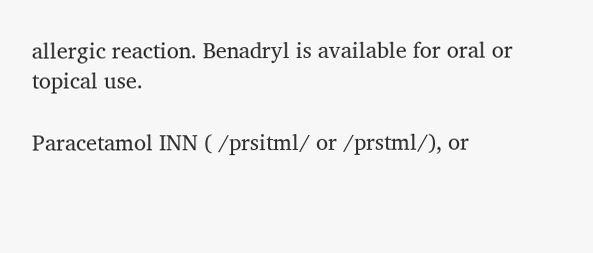allergic reaction. Benadryl is available for oral or topical use.

Paracetamol INN ( /prsitml/ or /prstml/), or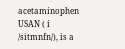acetaminophen USAN ( i /sitmnfn/), is a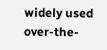widely used over-the-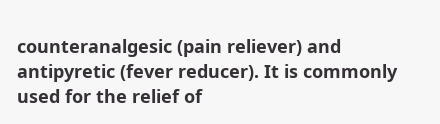counteranalgesic (pain reliever) and antipyretic (fever reducer). It is commonly used for the relief of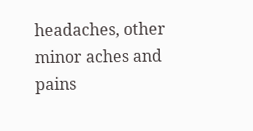headaches, other minor aches and pains